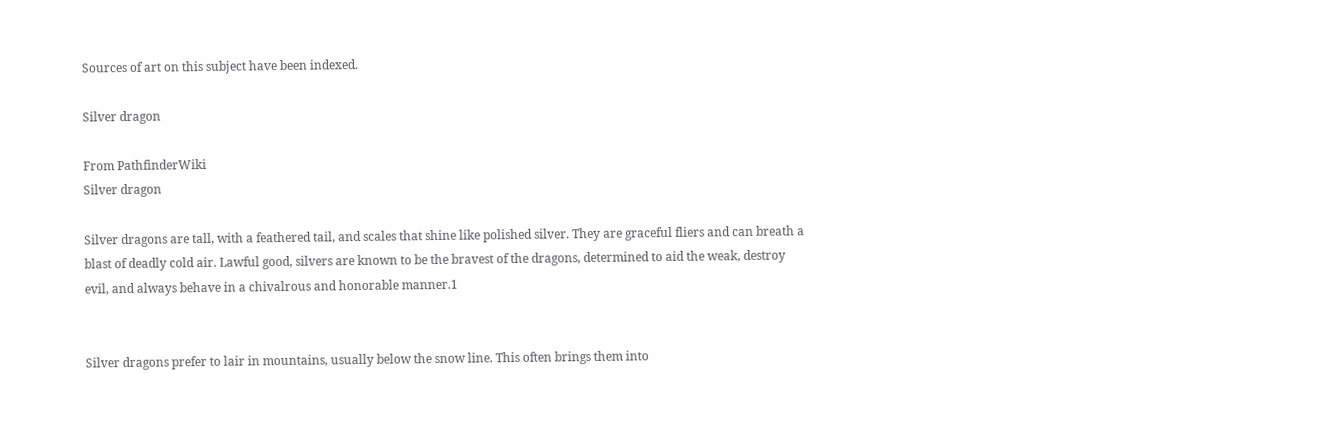Sources of art on this subject have been indexed.

Silver dragon

From PathfinderWiki
Silver dragon

Silver dragons are tall, with a feathered tail, and scales that shine like polished silver. They are graceful fliers and can breath a blast of deadly cold air. Lawful good, silvers are known to be the bravest of the dragons, determined to aid the weak, destroy evil, and always behave in a chivalrous and honorable manner.1


Silver dragons prefer to lair in mountains, usually below the snow line. This often brings them into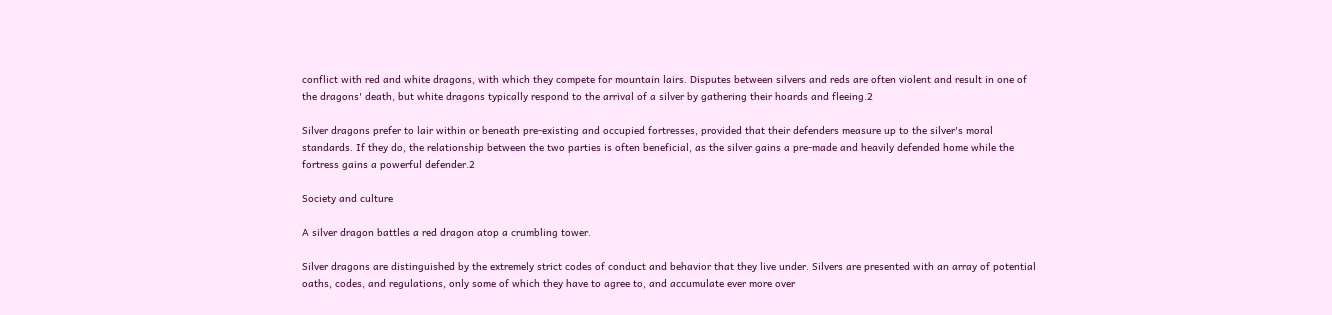conflict with red and white dragons, with which they compete for mountain lairs. Disputes between silvers and reds are often violent and result in one of the dragons' death, but white dragons typically respond to the arrival of a silver by gathering their hoards and fleeing.2

Silver dragons prefer to lair within or beneath pre-existing and occupied fortresses, provided that their defenders measure up to the silver's moral standards. If they do, the relationship between the two parties is often beneficial, as the silver gains a pre-made and heavily defended home while the fortress gains a powerful defender.2

Society and culture

A silver dragon battles a red dragon atop a crumbling tower.

Silver dragons are distinguished by the extremely strict codes of conduct and behavior that they live under. Silvers are presented with an array of potential oaths, codes, and regulations, only some of which they have to agree to, and accumulate ever more over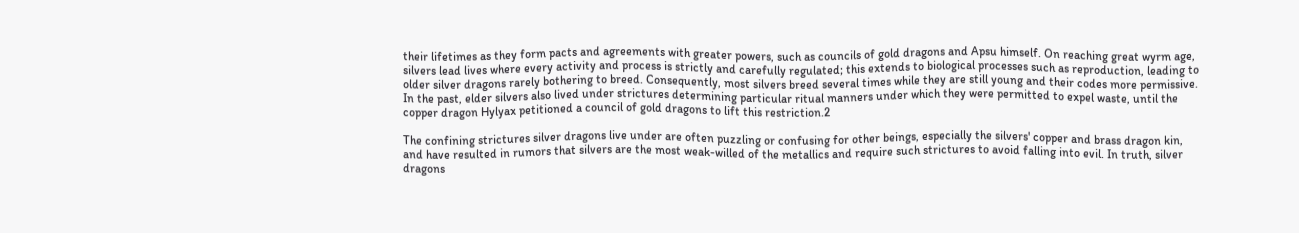their lifetimes as they form pacts and agreements with greater powers, such as councils of gold dragons and Apsu himself. On reaching great wyrm age, silvers lead lives where every activity and process is strictly and carefully regulated; this extends to biological processes such as reproduction, leading to older silver dragons rarely bothering to breed. Consequently, most silvers breed several times while they are still young and their codes more permissive. In the past, elder silvers also lived under strictures determining particular ritual manners under which they were permitted to expel waste, until the copper dragon Hylyax petitioned a council of gold dragons to lift this restriction.2

The confining strictures silver dragons live under are often puzzling or confusing for other beings, especially the silvers' copper and brass dragon kin, and have resulted in rumors that silvers are the most weak-willed of the metallics and require such strictures to avoid falling into evil. In truth, silver dragons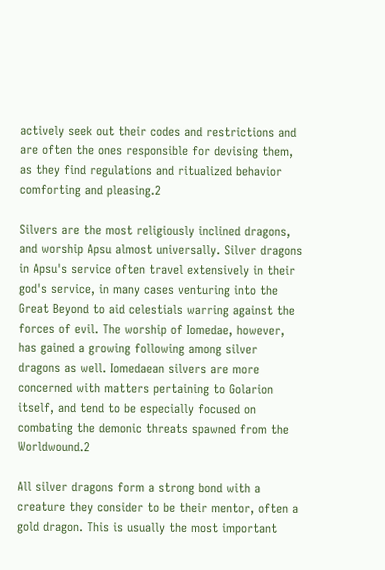actively seek out their codes and restrictions and are often the ones responsible for devising them, as they find regulations and ritualized behavior comforting and pleasing.2

Silvers are the most religiously inclined dragons, and worship Apsu almost universally. Silver dragons in Apsu's service often travel extensively in their god's service, in many cases venturing into the Great Beyond to aid celestials warring against the forces of evil. The worship of Iomedae, however, has gained a growing following among silver dragons as well. Iomedaean silvers are more concerned with matters pertaining to Golarion itself, and tend to be especially focused on combating the demonic threats spawned from the Worldwound.2

All silver dragons form a strong bond with a creature they consider to be their mentor, often a gold dragon. This is usually the most important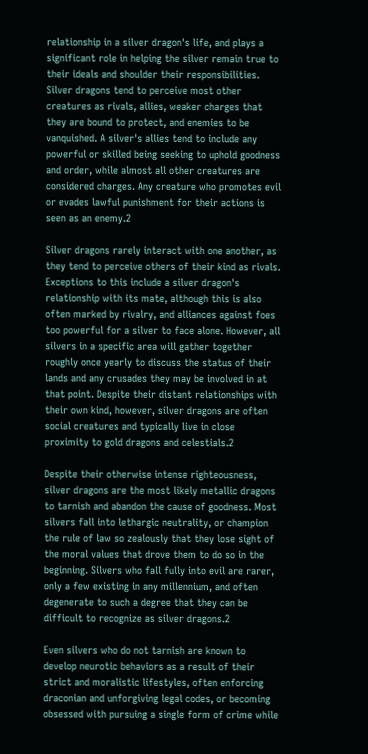relationship in a silver dragon's life, and plays a significant role in helping the silver remain true to their ideals and shoulder their responsibilities. Silver dragons tend to perceive most other creatures as rivals, allies, weaker charges that they are bound to protect, and enemies to be vanquished. A silver's allies tend to include any powerful or skilled being seeking to uphold goodness and order, while almost all other creatures are considered charges. Any creature who promotes evil or evades lawful punishment for their actions is seen as an enemy.2

Silver dragons rarely interact with one another, as they tend to perceive others of their kind as rivals. Exceptions to this include a silver dragon's relationship with its mate, although this is also often marked by rivalry, and alliances against foes too powerful for a silver to face alone. However, all silvers in a specific area will gather together roughly once yearly to discuss the status of their lands and any crusades they may be involved in at that point. Despite their distant relationships with their own kind, however, silver dragons are often social creatures and typically live in close proximity to gold dragons and celestials.2

Despite their otherwise intense righteousness, silver dragons are the most likely metallic dragons to tarnish and abandon the cause of goodness. Most silvers fall into lethargic neutrality, or champion the rule of law so zealously that they lose sight of the moral values that drove them to do so in the beginning. Silvers who fall fully into evil are rarer, only a few existing in any millennium, and often degenerate to such a degree that they can be difficult to recognize as silver dragons.2

Even silvers who do not tarnish are known to develop neurotic behaviors as a result of their strict and moralistic lifestyles, often enforcing draconian and unforgiving legal codes, or becoming obsessed with pursuing a single form of crime while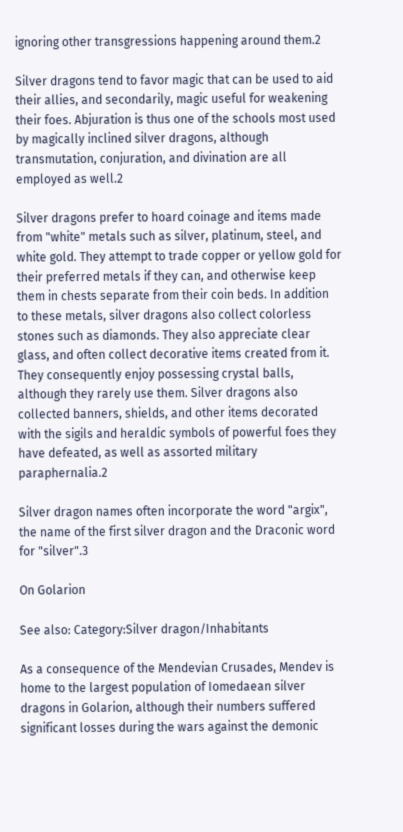ignoring other transgressions happening around them.2

Silver dragons tend to favor magic that can be used to aid their allies, and secondarily, magic useful for weakening their foes. Abjuration is thus one of the schools most used by magically inclined silver dragons, although transmutation, conjuration, and divination are all employed as well.2

Silver dragons prefer to hoard coinage and items made from "white" metals such as silver, platinum, steel, and white gold. They attempt to trade copper or yellow gold for their preferred metals if they can, and otherwise keep them in chests separate from their coin beds. In addition to these metals, silver dragons also collect colorless stones such as diamonds. They also appreciate clear glass, and often collect decorative items created from it. They consequently enjoy possessing crystal balls, although they rarely use them. Silver dragons also collected banners, shields, and other items decorated with the sigils and heraldic symbols of powerful foes they have defeated, as well as assorted military paraphernalia.2

Silver dragon names often incorporate the word "argix", the name of the first silver dragon and the Draconic word for "silver".3

On Golarion

See also: Category:Silver dragon/Inhabitants

As a consequence of the Mendevian Crusades, Mendev is home to the largest population of Iomedaean silver dragons in Golarion, although their numbers suffered significant losses during the wars against the demonic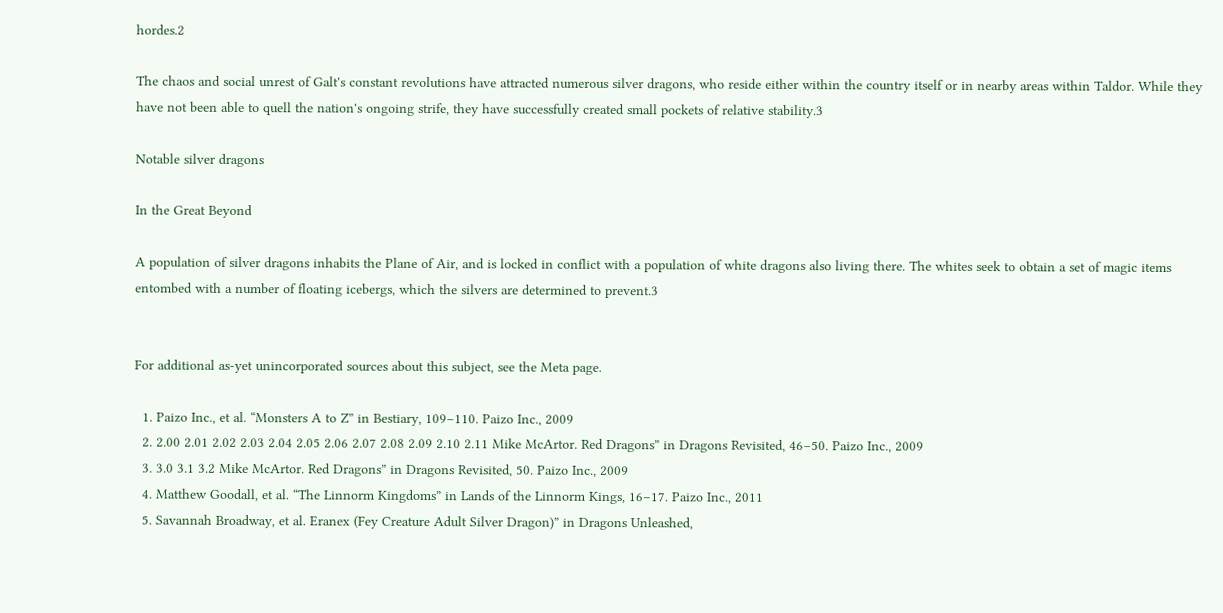hordes.2

The chaos and social unrest of Galt's constant revolutions have attracted numerous silver dragons, who reside either within the country itself or in nearby areas within Taldor. While they have not been able to quell the nation's ongoing strife, they have successfully created small pockets of relative stability.3

Notable silver dragons

In the Great Beyond

A population of silver dragons inhabits the Plane of Air, and is locked in conflict with a population of white dragons also living there. The whites seek to obtain a set of magic items entombed with a number of floating icebergs, which the silvers are determined to prevent.3


For additional as-yet unincorporated sources about this subject, see the Meta page.

  1. Paizo Inc., et al. “Monsters A to Z” in Bestiary, 109–110. Paizo Inc., 2009
  2. 2.00 2.01 2.02 2.03 2.04 2.05 2.06 2.07 2.08 2.09 2.10 2.11 Mike McArtor. Red Dragons” in Dragons Revisited, 46–50. Paizo Inc., 2009
  3. 3.0 3.1 3.2 Mike McArtor. Red Dragons” in Dragons Revisited, 50. Paizo Inc., 2009
  4. Matthew Goodall, et al. “The Linnorm Kingdoms” in Lands of the Linnorm Kings, 16–17. Paizo Inc., 2011
  5. Savannah Broadway, et al. Eranex (Fey Creature Adult Silver Dragon)” in Dragons Unleashed,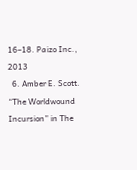16–18. Paizo Inc., 2013
  6. Amber E. Scott. “The Worldwound Incursion” in The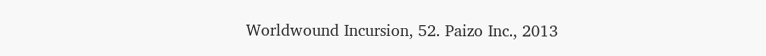Worldwound Incursion, 52. Paizo Inc., 2013